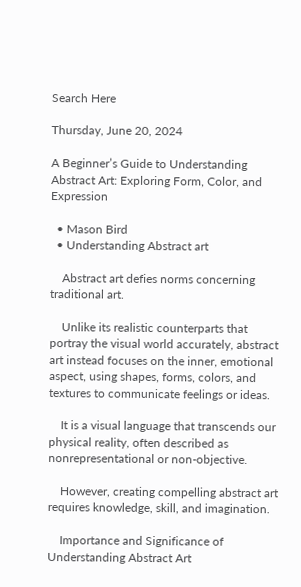Search Here

Thursday, June 20, 2024

A Beginner’s Guide to Understanding Abstract Art: Exploring Form, Color, and Expression

  • Mason Bird
  • Understanding Abstract art

    Abstract art defies norms concerning traditional art.

    Unlike its realistic counterparts that portray the visual world accurately, abstract art instead focuses on the inner, emotional aspect, using shapes, forms, colors, and textures to communicate feelings or ideas.

    It is a visual language that transcends our physical reality, often described as nonrepresentational or non-objective.

    However, creating compelling abstract art requires knowledge, skill, and imagination.

    Importance and Significance of Understanding Abstract Art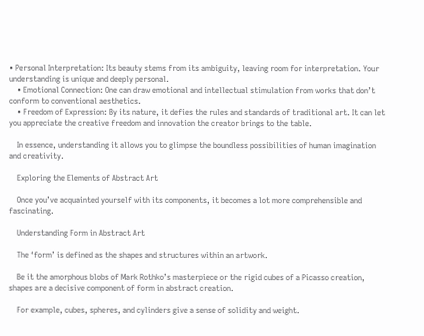• Personal Interpretation: Its beauty stems from its ambiguity, leaving room for interpretation. Your understanding is unique and deeply personal.
    • Emotional Connection: One can draw emotional and intellectual stimulation from works that don’t conform to conventional aesthetics.
    • Freedom of Expression: By its nature, it defies the rules and standards of traditional art. It can let you appreciate the creative freedom and innovation the creator brings to the table.

    In essence, understanding it allows you to glimpse the boundless possibilities of human imagination and creativity.

    Exploring the Elements of Abstract Art

    Once you’ve acquainted yourself with its components, it becomes a lot more comprehensible and fascinating.

    Understanding Form in Abstract Art

    The ‘form’ is defined as the shapes and structures within an artwork.

    Be it the amorphous blobs of Mark Rothko’s masterpiece or the rigid cubes of a Picasso creation, shapes are a decisive component of form in abstract creation.

    For example, cubes, spheres, and cylinders give a sense of solidity and weight.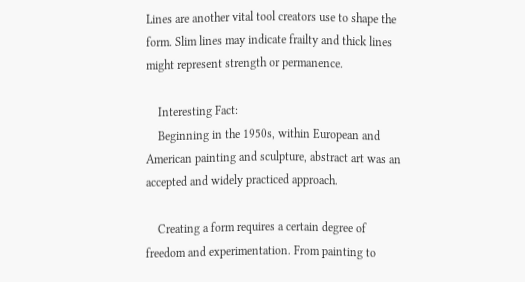Lines are another vital tool creators use to shape the form. Slim lines may indicate frailty and thick lines might represent strength or permanence.

    Interesting Fact:
    Beginning in the 1950s, within European and American painting and sculpture, abstract art was an accepted and widely practiced approach.

    Creating a form requires a certain degree of freedom and experimentation. From painting to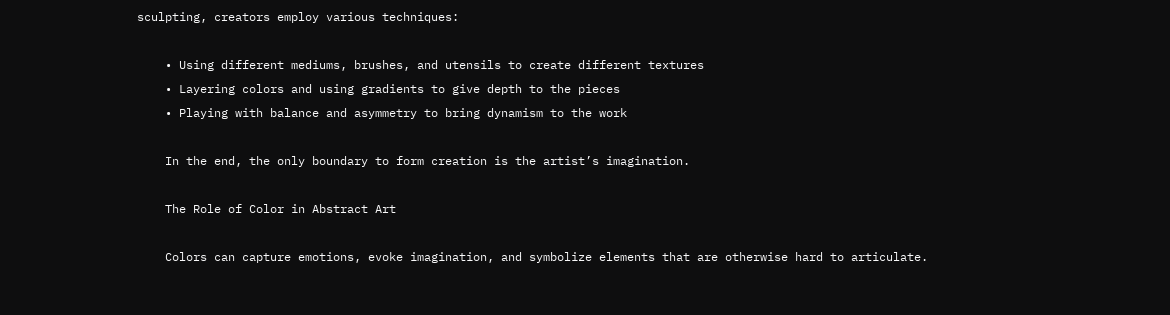sculpting, creators employ various techniques:

    • Using different mediums, brushes, and utensils to create different textures
    • Layering colors and using gradients to give depth to the pieces
    • Playing with balance and asymmetry to bring dynamism to the work

    In the end, the only boundary to form creation is the artist’s imagination.

    The Role of Color in Abstract Art

    Colors can capture emotions, evoke imagination, and symbolize elements that are otherwise hard to articulate.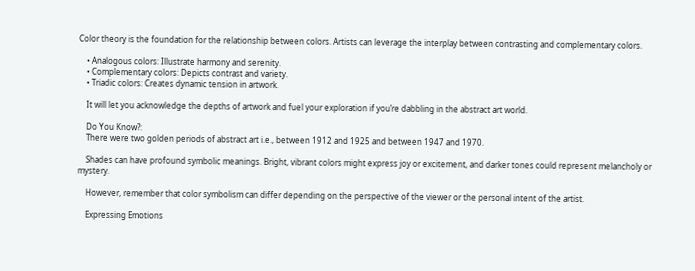Color theory is the foundation for the relationship between colors. Artists can leverage the interplay between contrasting and complementary colors.

    • Analogous colors: Illustrate harmony and serenity.
    • Complementary colors: Depicts contrast and variety.
    • Triadic colors: Creates dynamic tension in artwork.

    It will let you acknowledge the depths of artwork and fuel your exploration if you’re dabbling in the abstract art world.

    Do You Know?:
    There were two golden periods of abstract art i.e., between 1912 and 1925 and between 1947 and 1970.

    Shades can have profound symbolic meanings. Bright, vibrant colors might express joy or excitement, and darker tones could represent melancholy or mystery.

    However, remember that color symbolism can differ depending on the perspective of the viewer or the personal intent of the artist.

    Expressing Emotions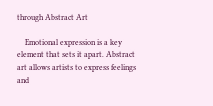through Abstract Art

    Emotional expression is a key element that sets it apart. Abstract art allows artists to express feelings and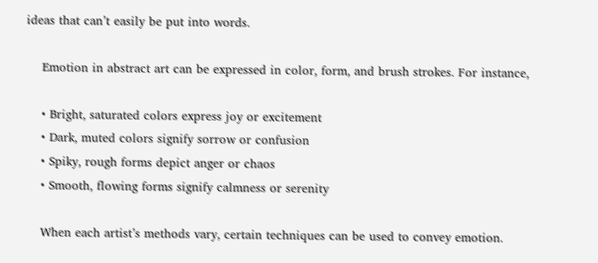ideas that can’t easily be put into words.

    Emotion in abstract art can be expressed in color, form, and brush strokes. For instance,

    • Bright, saturated colors express joy or excitement
    • Dark, muted colors signify sorrow or confusion
    • Spiky, rough forms depict anger or chaos
    • Smooth, flowing forms signify calmness or serenity

    When each artist’s methods vary, certain techniques can be used to convey emotion.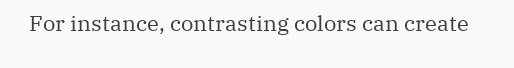For instance, contrasting colors can create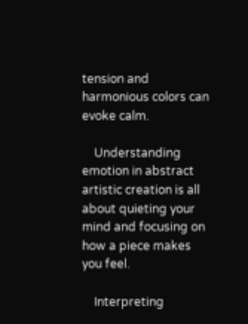tension and harmonious colors can evoke calm.

    Understanding emotion in abstract artistic creation is all about quieting your mind and focusing on how a piece makes you feel.

    Interpreting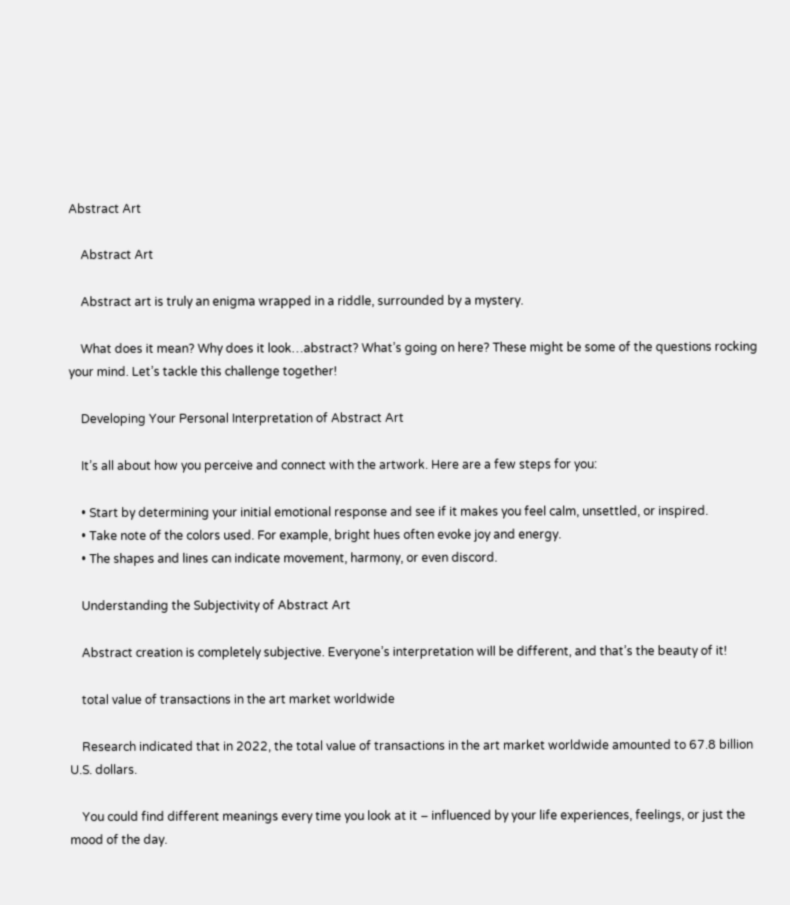Abstract Art

    Abstract Art

    Abstract art is truly an enigma wrapped in a riddle, surrounded by a mystery.

    What does it mean? Why does it look…abstract? What’s going on here? These might be some of the questions rocking your mind. Let’s tackle this challenge together!

    Developing Your Personal Interpretation of Abstract Art

    It’s all about how you perceive and connect with the artwork. Here are a few steps for you:

    • Start by determining your initial emotional response and see if it makes you feel calm, unsettled, or inspired.
    • Take note of the colors used. For example, bright hues often evoke joy and energy.
    • The shapes and lines can indicate movement, harmony, or even discord.

    Understanding the Subjectivity of Abstract Art

    Abstract creation is completely subjective. Everyone’s interpretation will be different, and that’s the beauty of it!

    total value of transactions in the art market worldwide

    Research indicated that in 2022, the total value of transactions in the art market worldwide amounted to 67.8 billion U.S. dollars.

    You could find different meanings every time you look at it – influenced by your life experiences, feelings, or just the mood of the day.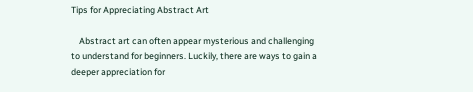Tips for Appreciating Abstract Art

    Abstract art can often appear mysterious and challenging to understand for beginners. Luckily, there are ways to gain a deeper appreciation for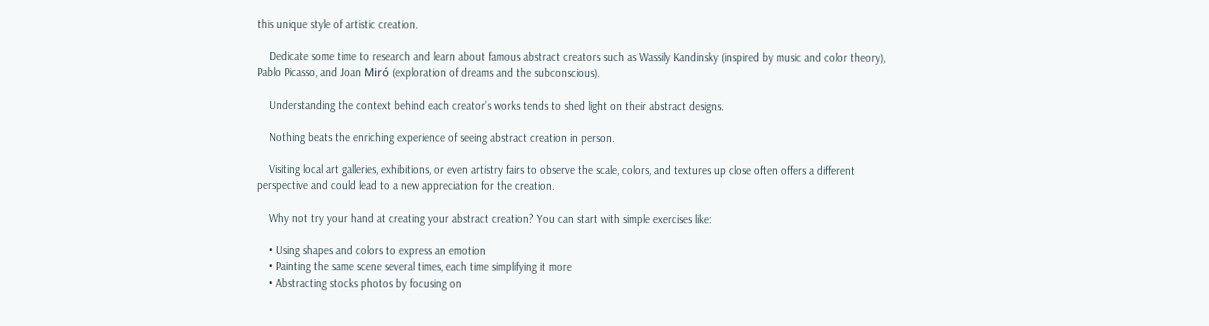this unique style of artistic creation.

    Dedicate some time to research and learn about famous abstract creators such as Wassily Kandinsky (inspired by music and color theory), Pablo Picasso, and Joan Miró (exploration of dreams and the subconscious).

    Understanding the context behind each creator’s works tends to shed light on their abstract designs.

    Nothing beats the enriching experience of seeing abstract creation in person.

    Visiting local art galleries, exhibitions, or even artistry fairs to observe the scale, colors, and textures up close often offers a different perspective and could lead to a new appreciation for the creation.

    Why not try your hand at creating your abstract creation? You can start with simple exercises like:

    • Using shapes and colors to express an emotion
    • Painting the same scene several times, each time simplifying it more
    • Abstracting stocks photos by focusing on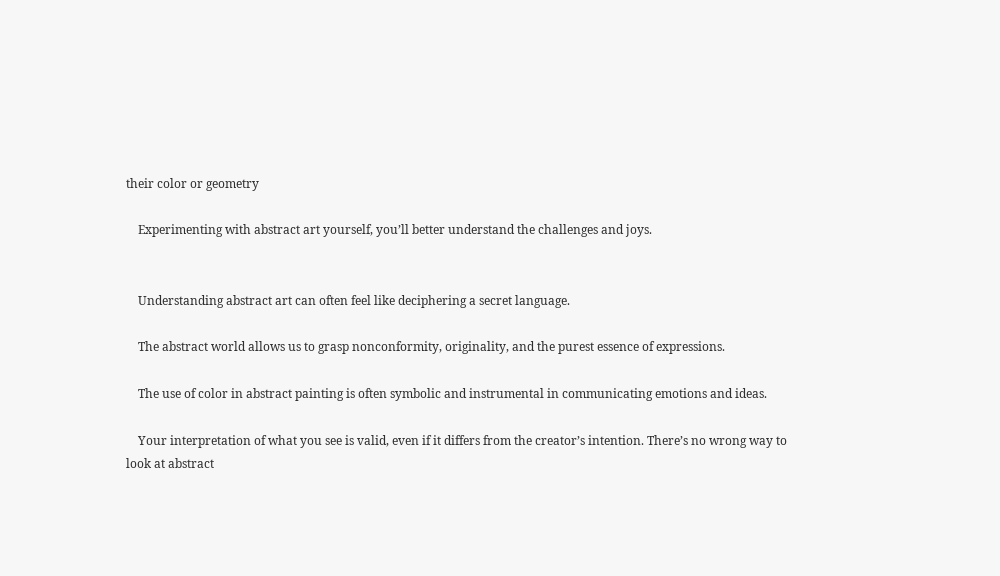their color or geometry

    Experimenting with abstract art yourself, you’ll better understand the challenges and joys.


    Understanding abstract art can often feel like deciphering a secret language.

    The abstract world allows us to grasp nonconformity, originality, and the purest essence of expressions.

    The use of color in abstract painting is often symbolic and instrumental in communicating emotions and ideas.

    Your interpretation of what you see is valid, even if it differs from the creator’s intention. There’s no wrong way to look at abstract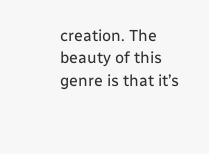creation. The beauty of this genre is that it’s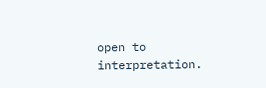open to interpretation.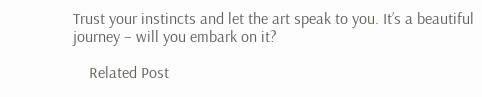Trust your instincts and let the art speak to you. It’s a beautiful journey – will you embark on it?

    Related Post